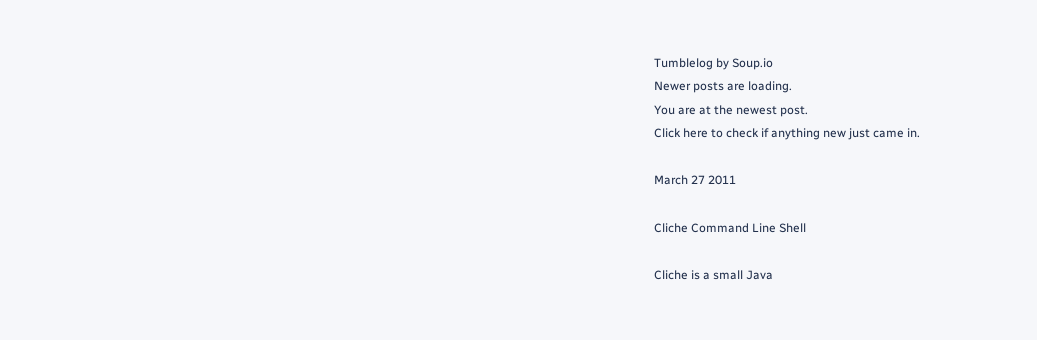Tumblelog by Soup.io
Newer posts are loading.
You are at the newest post.
Click here to check if anything new just came in.

March 27 2011

Cliche Command Line Shell

Cliche is a small Java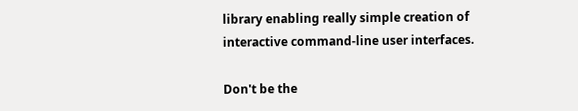library enabling really simple creation of interactive command-line user interfaces.

Don't be the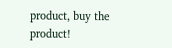product, buy the product!